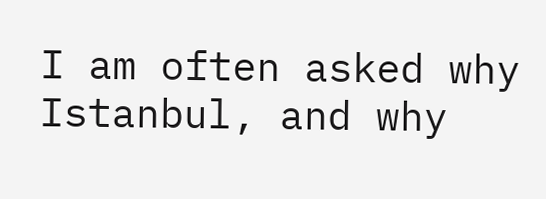I am often asked why Istanbul, and why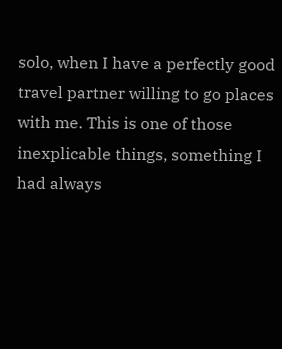solo, when I have a perfectly good travel partner willing to go places with me. This is one of those inexplicable things, something I had always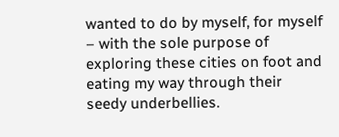wanted to do by myself, for myself – with the sole purpose of exploring these cities on foot and eating my way through their seedy underbellies.